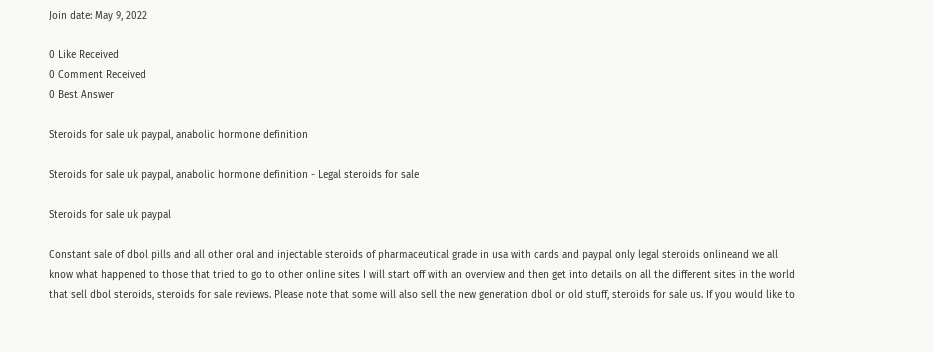Join date: May 9, 2022

0 Like Received
0 Comment Received
0 Best Answer

Steroids for sale uk paypal, anabolic hormone definition

Steroids for sale uk paypal, anabolic hormone definition - Legal steroids for sale

Steroids for sale uk paypal

Constant sale of dbol pills and all other oral and injectable steroids of pharmaceutical grade in usa with cards and paypal only legal steroids onlineand we all know what happened to those that tried to go to other online sites I will start off with an overview and then get into details on all the different sites in the world that sell dbol steroids, steroids for sale reviews. Please note that some will also sell the new generation dbol or old stuff, steroids for sale us. If you would like to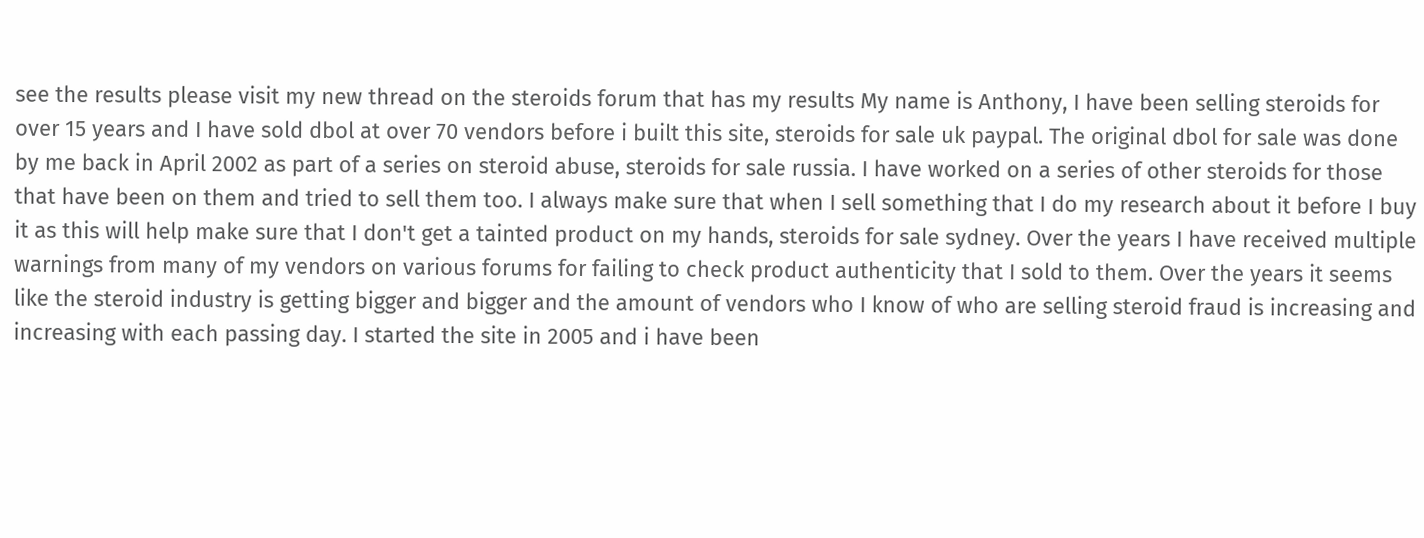see the results please visit my new thread on the steroids forum that has my results My name is Anthony, I have been selling steroids for over 15 years and I have sold dbol at over 70 vendors before i built this site, steroids for sale uk paypal. The original dbol for sale was done by me back in April 2002 as part of a series on steroid abuse, steroids for sale russia. I have worked on a series of other steroids for those that have been on them and tried to sell them too. I always make sure that when I sell something that I do my research about it before I buy it as this will help make sure that I don't get a tainted product on my hands, steroids for sale sydney. Over the years I have received multiple warnings from many of my vendors on various forums for failing to check product authenticity that I sold to them. Over the years it seems like the steroid industry is getting bigger and bigger and the amount of vendors who I know of who are selling steroid fraud is increasing and increasing with each passing day. I started the site in 2005 and i have been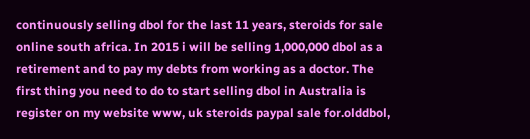continuously selling dbol for the last 11 years, steroids for sale online south africa. In 2015 i will be selling 1,000,000 dbol as a retirement and to pay my debts from working as a doctor. The first thing you need to do to start selling dbol in Australia is register on my website www, uk steroids paypal sale for.olddbol,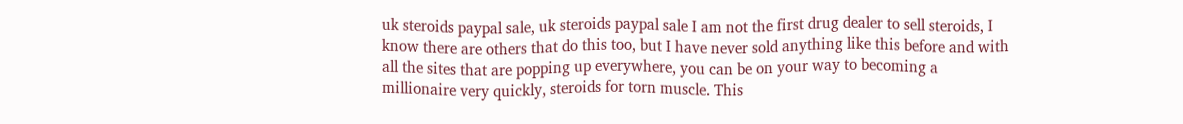uk steroids paypal sale, uk steroids paypal sale I am not the first drug dealer to sell steroids, I know there are others that do this too, but I have never sold anything like this before and with all the sites that are popping up everywhere, you can be on your way to becoming a millionaire very quickly, steroids for torn muscle. This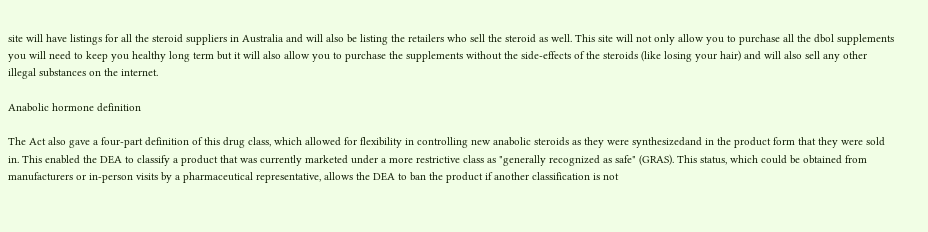site will have listings for all the steroid suppliers in Australia and will also be listing the retailers who sell the steroid as well. This site will not only allow you to purchase all the dbol supplements you will need to keep you healthy long term but it will also allow you to purchase the supplements without the side-effects of the steroids (like losing your hair) and will also sell any other illegal substances on the internet.

Anabolic hormone definition

The Act also gave a four-part definition of this drug class, which allowed for flexibility in controlling new anabolic steroids as they were synthesizedand in the product form that they were sold in. This enabled the DEA to classify a product that was currently marketed under a more restrictive class as "generally recognized as safe" (GRAS). This status, which could be obtained from manufacturers or in-person visits by a pharmaceutical representative, allows the DEA to ban the product if another classification is not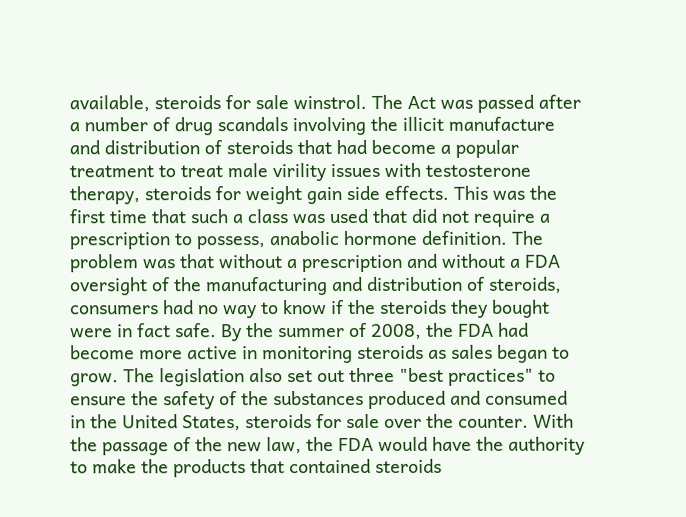available, steroids for sale winstrol. The Act was passed after a number of drug scandals involving the illicit manufacture and distribution of steroids that had become a popular treatment to treat male virility issues with testosterone therapy, steroids for weight gain side effects. This was the first time that such a class was used that did not require a prescription to possess, anabolic hormone definition. The problem was that without a prescription and without a FDA oversight of the manufacturing and distribution of steroids, consumers had no way to know if the steroids they bought were in fact safe. By the summer of 2008, the FDA had become more active in monitoring steroids as sales began to grow. The legislation also set out three "best practices" to ensure the safety of the substances produced and consumed in the United States, steroids for sale over the counter. With the passage of the new law, the FDA would have the authority to make the products that contained steroids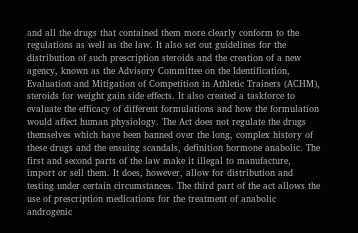and all the drugs that contained them more clearly conform to the regulations as well as the law. It also set out guidelines for the distribution of such prescription steroids and the creation of a new agency, known as the Advisory Committee on the Identification, Evaluation and Mitigation of Competition in Athletic Trainers (ACHM), steroids for weight gain side effects. It also created a taskforce to evaluate the efficacy of different formulations and how the formulation would affect human physiology. The Act does not regulate the drugs themselves which have been banned over the long, complex history of these drugs and the ensuing scandals, definition hormone anabolic. The first and second parts of the law make it illegal to manufacture, import or sell them. It does, however, allow for distribution and testing under certain circumstances. The third part of the act allows the use of prescription medications for the treatment of anabolic androgenic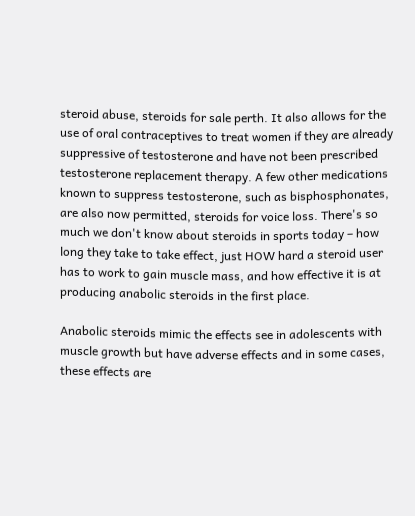steroid abuse, steroids for sale perth. It also allows for the use of oral contraceptives to treat women if they are already suppressive of testosterone and have not been prescribed testosterone replacement therapy. A few other medications known to suppress testosterone, such as bisphosphonates, are also now permitted, steroids for voice loss. There's so much we don't know about steroids in sports today – how long they take to take effect, just HOW hard a steroid user has to work to gain muscle mass, and how effective it is at producing anabolic steroids in the first place.

Anabolic steroids mimic the effects see in adolescents with muscle growth but have adverse effects and in some cases, these effects are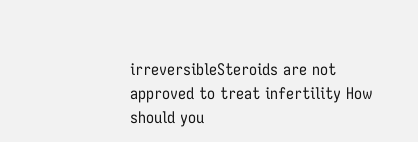irreversibleSteroids are not approved to treat infertility How should you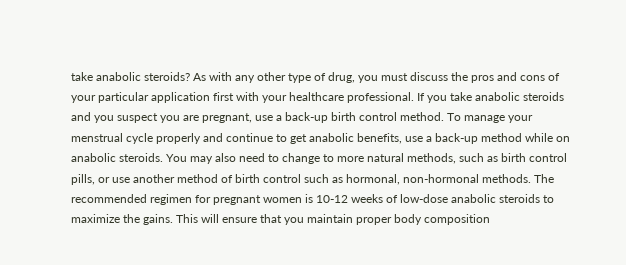take anabolic steroids? As with any other type of drug, you must discuss the pros and cons of your particular application first with your healthcare professional. If you take anabolic steroids and you suspect you are pregnant, use a back-up birth control method. To manage your menstrual cycle properly and continue to get anabolic benefits, use a back-up method while on anabolic steroids. You may also need to change to more natural methods, such as birth control pills, or use another method of birth control such as hormonal, non-hormonal methods. The recommended regimen for pregnant women is 10-12 weeks of low-dose anabolic steroids to maximize the gains. This will ensure that you maintain proper body composition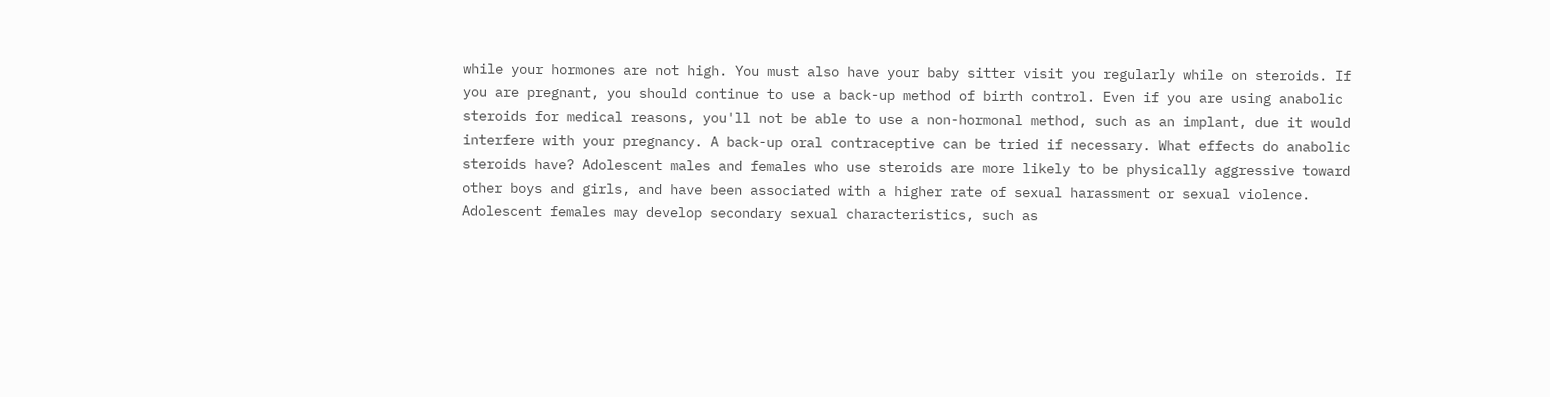while your hormones are not high. You must also have your baby sitter visit you regularly while on steroids. If you are pregnant, you should continue to use a back-up method of birth control. Even if you are using anabolic steroids for medical reasons, you'll not be able to use a non-hormonal method, such as an implant, due it would interfere with your pregnancy. A back-up oral contraceptive can be tried if necessary. What effects do anabolic steroids have? Adolescent males and females who use steroids are more likely to be physically aggressive toward other boys and girls, and have been associated with a higher rate of sexual harassment or sexual violence. Adolescent females may develop secondary sexual characteristics, such as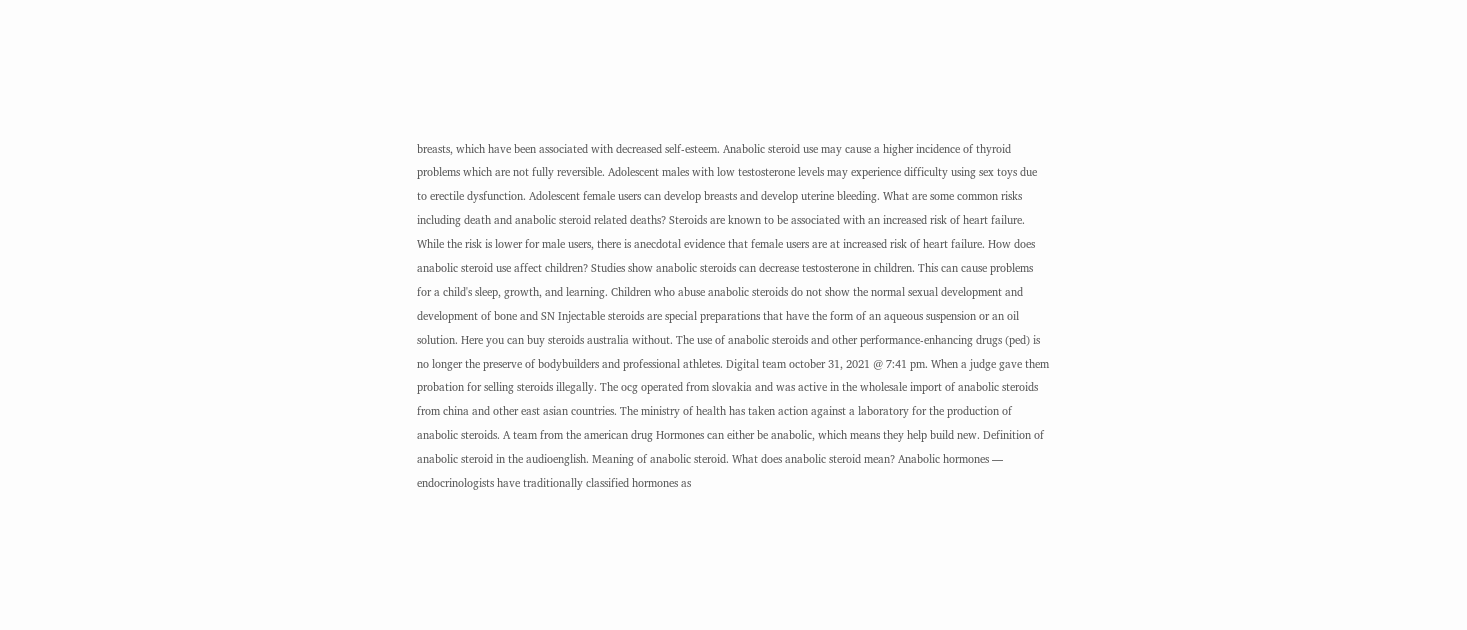breasts, which have been associated with decreased self-esteem. Anabolic steroid use may cause a higher incidence of thyroid problems which are not fully reversible. Adolescent males with low testosterone levels may experience difficulty using sex toys due to erectile dysfunction. Adolescent female users can develop breasts and develop uterine bleeding. What are some common risks including death and anabolic steroid related deaths? Steroids are known to be associated with an increased risk of heart failure. While the risk is lower for male users, there is anecdotal evidence that female users are at increased risk of heart failure. How does anabolic steroid use affect children? Studies show anabolic steroids can decrease testosterone in children. This can cause problems for a child's sleep, growth, and learning. Children who abuse anabolic steroids do not show the normal sexual development and development of bone and SN Injectable steroids are special preparations that have the form of an aqueous suspension or an oil solution. Here you can buy steroids australia without. The use of anabolic steroids and other performance-enhancing drugs (ped) is no longer the preserve of bodybuilders and professional athletes. Digital team october 31, 2021 @ 7:41 pm. When a judge gave them probation for selling steroids illegally. The ocg operated from slovakia and was active in the wholesale import of anabolic steroids from china and other east asian countries. The ministry of health has taken action against a laboratory for the production of anabolic steroids. A team from the american drug Hormones can either be anabolic, which means they help build new. Definition of anabolic steroid in the audioenglish. Meaning of anabolic steroid. What does anabolic steroid mean? Anabolic hormones — endocrinologists have traditionally classified hormones as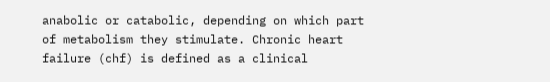anabolic or catabolic, depending on which part of metabolism they stimulate. Chronic heart failure (chf) is defined as a clinical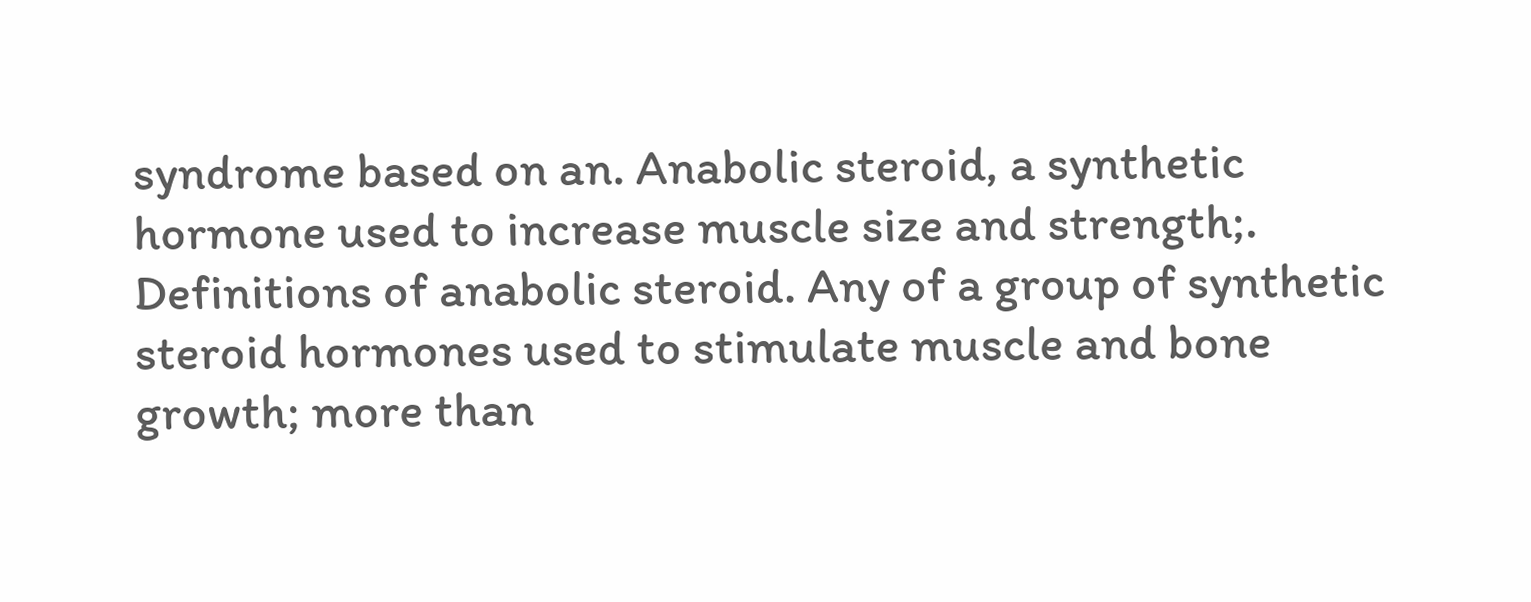syndrome based on an. Anabolic steroid, a synthetic hormone used to increase muscle size and strength;. Definitions of anabolic steroid. Any of a group of synthetic steroid hormones used to stimulate muscle and bone growth; more than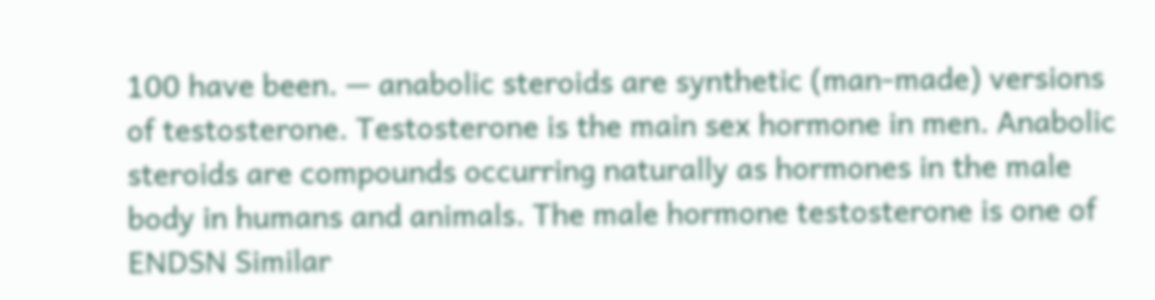100 have been. — anabolic steroids are synthetic (man-made) versions of testosterone. Testosterone is the main sex hormone in men. Anabolic steroids are compounds occurring naturally as hormones in the male body in humans and animals. The male hormone testosterone is one of ENDSN Similar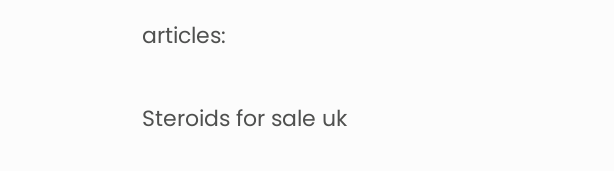articles:

Steroids for sale uk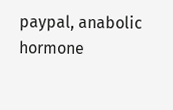paypal, anabolic hormone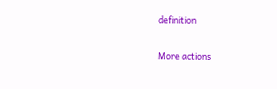definition

More actions